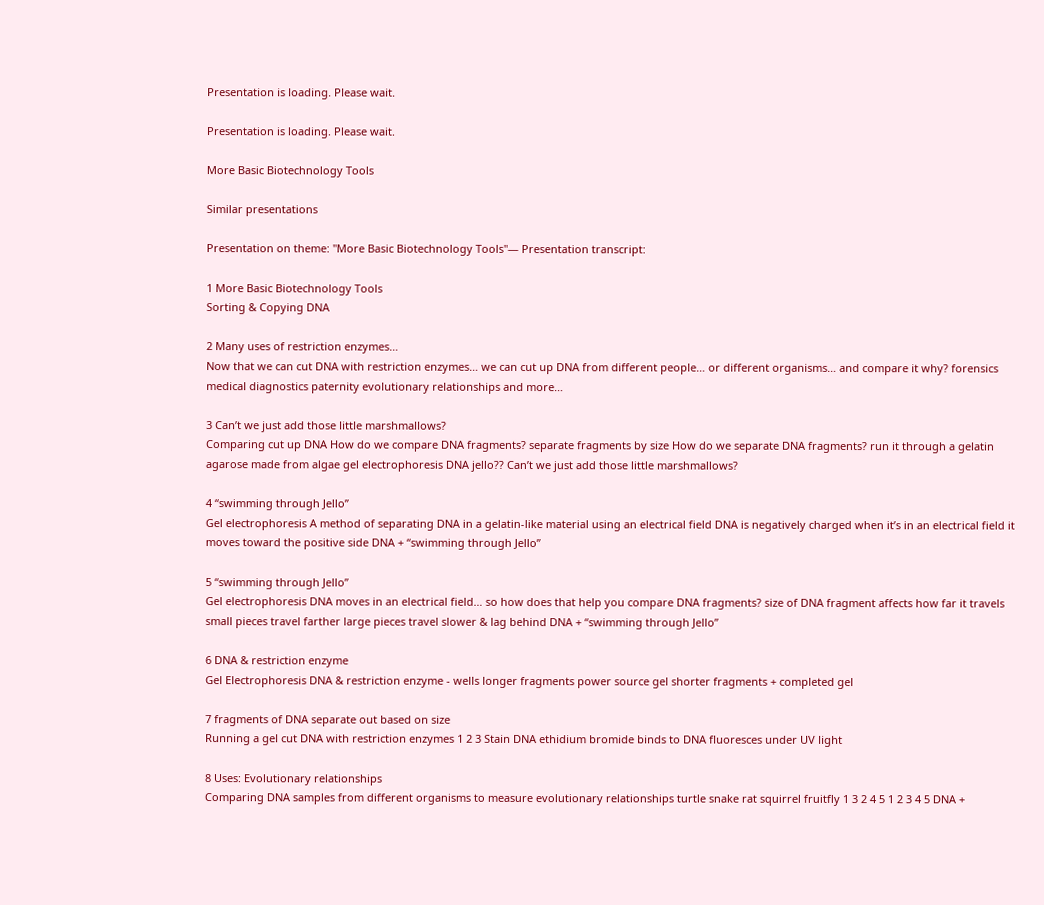Presentation is loading. Please wait.

Presentation is loading. Please wait.

More Basic Biotechnology Tools

Similar presentations

Presentation on theme: "More Basic Biotechnology Tools"— Presentation transcript:

1 More Basic Biotechnology Tools
Sorting & Copying DNA

2 Many uses of restriction enzymes…
Now that we can cut DNA with restriction enzymes… we can cut up DNA from different people… or different organisms… and compare it why? forensics medical diagnostics paternity evolutionary relationships and more…

3 Can’t we just add those little marshmallows?
Comparing cut up DNA How do we compare DNA fragments? separate fragments by size How do we separate DNA fragments? run it through a gelatin agarose made from algae gel electrophoresis DNA jello?? Can’t we just add those little marshmallows?

4 “swimming through Jello”
Gel electrophoresis A method of separating DNA in a gelatin-like material using an electrical field DNA is negatively charged when it’s in an electrical field it moves toward the positive side DNA + “swimming through Jello”

5 “swimming through Jello”
Gel electrophoresis DNA moves in an electrical field… so how does that help you compare DNA fragments? size of DNA fragment affects how far it travels small pieces travel farther large pieces travel slower & lag behind DNA + “swimming through Jello”

6 DNA & restriction enzyme
Gel Electrophoresis DNA & restriction enzyme - wells longer fragments power source gel shorter fragments + completed gel

7 fragments of DNA separate out based on size
Running a gel cut DNA with restriction enzymes 1 2 3 Stain DNA ethidium bromide binds to DNA fluoresces under UV light

8 Uses: Evolutionary relationships
Comparing DNA samples from different organisms to measure evolutionary relationships turtle snake rat squirrel fruitfly 1 3 2 4 5 1 2 3 4 5 DNA +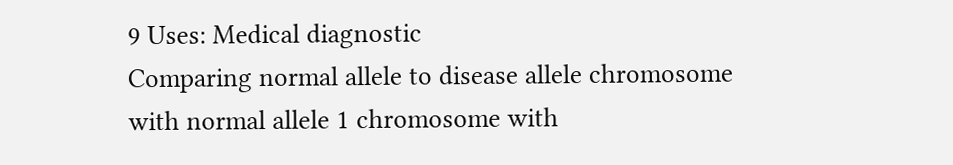9 Uses: Medical diagnostic
Comparing normal allele to disease allele chromosome with normal allele 1 chromosome with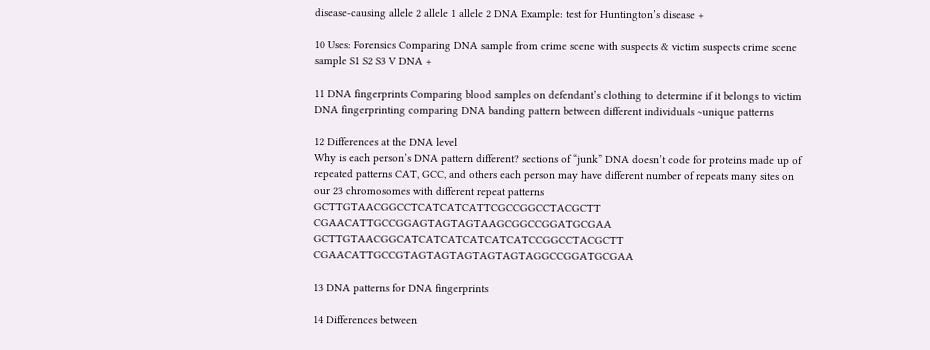disease-causing allele 2 allele 1 allele 2 DNA Example: test for Huntington’s disease +

10 Uses: Forensics Comparing DNA sample from crime scene with suspects & victim suspects crime scene sample S1 S2 S3 V DNA +

11 DNA fingerprints Comparing blood samples on defendant’s clothing to determine if it belongs to victim DNA fingerprinting comparing DNA banding pattern between different individuals ~unique patterns

12 Differences at the DNA level
Why is each person’s DNA pattern different? sections of “junk” DNA doesn’t code for proteins made up of repeated patterns CAT, GCC, and others each person may have different number of repeats many sites on our 23 chromosomes with different repeat patterns GCTTGTAACGGCCTCATCATCATTCGCCGGCCTACGCTT CGAACATTGCCGGAGTAGTAGTAAGCGGCCGGATGCGAA GCTTGTAACGGCATCATCATCATCATCATCCGGCCTACGCTT CGAACATTGCCGTAGTAGTAGTAGTAGTAGGCCGGATGCGAA

13 DNA patterns for DNA fingerprints

14 Differences between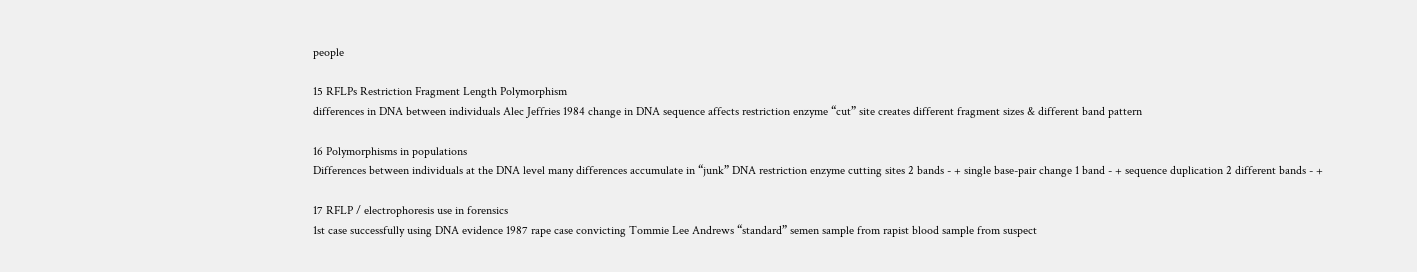people

15 RFLPs Restriction Fragment Length Polymorphism
differences in DNA between individuals Alec Jeffries 1984 change in DNA sequence affects restriction enzyme “cut” site creates different fragment sizes & different band pattern

16 Polymorphisms in populations
Differences between individuals at the DNA level many differences accumulate in “junk” DNA restriction enzyme cutting sites 2 bands - + single base-pair change 1 band - + sequence duplication 2 different bands - +

17 RFLP / electrophoresis use in forensics
1st case successfully using DNA evidence 1987 rape case convicting Tommie Lee Andrews “standard” semen sample from rapist blood sample from suspect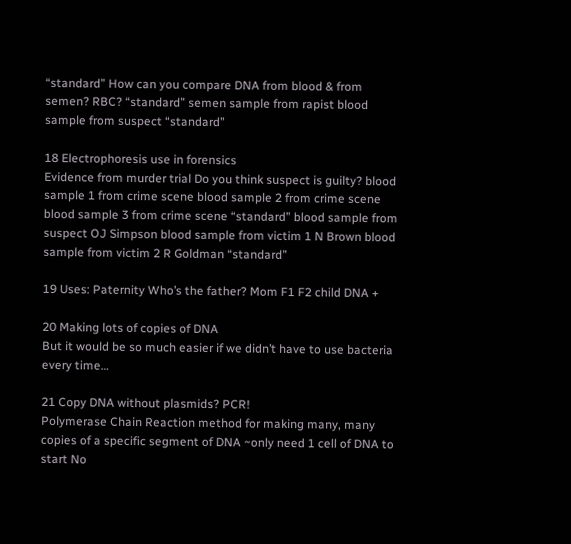“standard” How can you compare DNA from blood & from semen? RBC? “standard” semen sample from rapist blood sample from suspect “standard”

18 Electrophoresis use in forensics
Evidence from murder trial Do you think suspect is guilty? blood sample 1 from crime scene blood sample 2 from crime scene blood sample 3 from crime scene “standard” blood sample from suspect OJ Simpson blood sample from victim 1 N Brown blood sample from victim 2 R Goldman “standard”

19 Uses: Paternity Who’s the father? Mom F1 F2 child DNA +

20 Making lots of copies of DNA
But it would be so much easier if we didn’t have to use bacteria every time…

21 Copy DNA without plasmids? PCR!
Polymerase Chain Reaction method for making many, many copies of a specific segment of DNA ~only need 1 cell of DNA to start No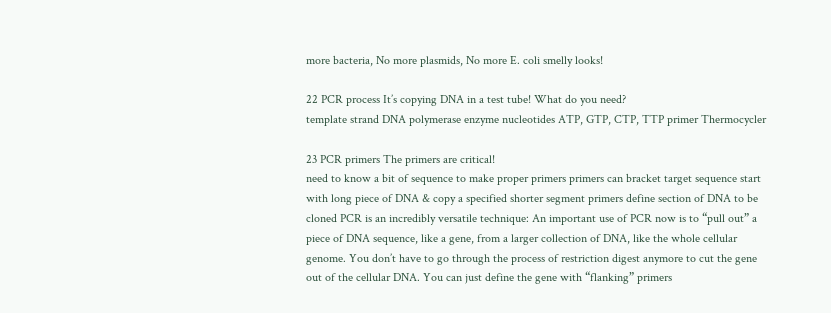more bacteria, No more plasmids, No more E. coli smelly looks!

22 PCR process It’s copying DNA in a test tube! What do you need?
template strand DNA polymerase enzyme nucleotides ATP, GTP, CTP, TTP primer Thermocycler

23 PCR primers The primers are critical!
need to know a bit of sequence to make proper primers primers can bracket target sequence start with long piece of DNA & copy a specified shorter segment primers define section of DNA to be cloned PCR is an incredibly versatile technique: An important use of PCR now is to “pull out” a piece of DNA sequence, like a gene, from a larger collection of DNA, like the whole cellular genome. You don’t have to go through the process of restriction digest anymore to cut the gene out of the cellular DNA. You can just define the gene with “flanking” primers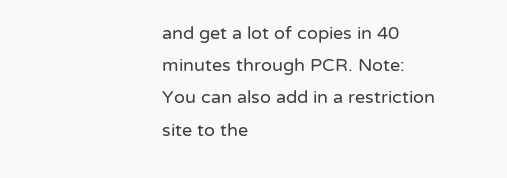and get a lot of copies in 40 minutes through PCR. Note: You can also add in a restriction site to the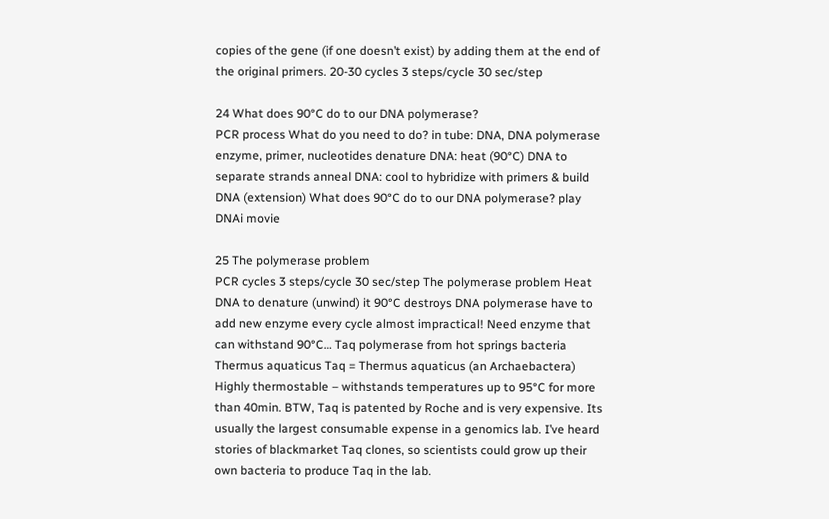copies of the gene (if one doesn’t exist) by adding them at the end of the original primers. 20-30 cycles 3 steps/cycle 30 sec/step

24 What does 90°C do to our DNA polymerase?
PCR process What do you need to do? in tube: DNA, DNA polymerase enzyme, primer, nucleotides denature DNA: heat (90°C) DNA to separate strands anneal DNA: cool to hybridize with primers & build DNA (extension) What does 90°C do to our DNA polymerase? play DNAi movie

25 The polymerase problem
PCR cycles 3 steps/cycle 30 sec/step The polymerase problem Heat DNA to denature (unwind) it 90°C destroys DNA polymerase have to add new enzyme every cycle almost impractical! Need enzyme that can withstand 90°C… Taq polymerase from hot springs bacteria Thermus aquaticus Taq = Thermus aquaticus (an Archaebactera) Highly thermostable – withstands temperatures up to 95°C for more than 40min. BTW, Taq is patented by Roche and is very expensive. Its usually the largest consumable expense in a genomics lab. I’ve heard stories of blackmarket Taq clones, so scientists could grow up their own bacteria to produce Taq in the lab.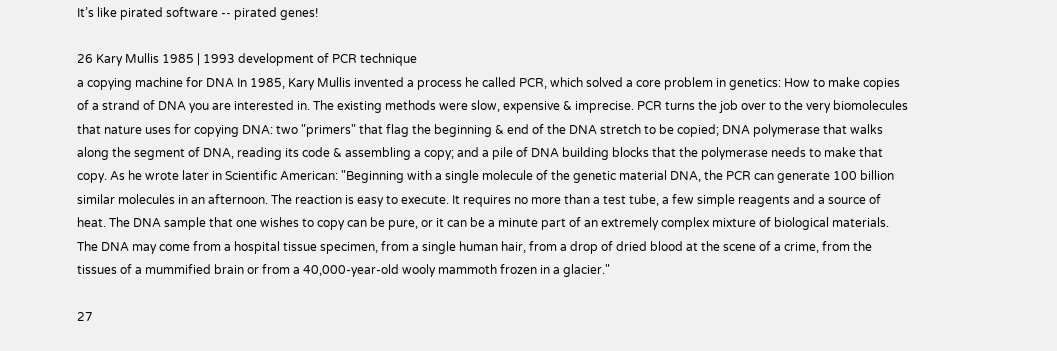It’s like pirated software -- pirated genes!

26 Kary Mullis 1985 | 1993 development of PCR technique
a copying machine for DNA In 1985, Kary Mullis invented a process he called PCR, which solved a core problem in genetics: How to make copies of a strand of DNA you are interested in. The existing methods were slow, expensive & imprecise. PCR turns the job over to the very biomolecules that nature uses for copying DNA: two "primers" that flag the beginning & end of the DNA stretch to be copied; DNA polymerase that walks along the segment of DNA, reading its code & assembling a copy; and a pile of DNA building blocks that the polymerase needs to make that copy. As he wrote later in Scientific American: "Beginning with a single molecule of the genetic material DNA, the PCR can generate 100 billion similar molecules in an afternoon. The reaction is easy to execute. It requires no more than a test tube, a few simple reagents and a source of heat. The DNA sample that one wishes to copy can be pure, or it can be a minute part of an extremely complex mixture of biological materials. The DNA may come from a hospital tissue specimen, from a single human hair, from a drop of dried blood at the scene of a crime, from the tissues of a mummified brain or from a 40,000-year-old wooly mammoth frozen in a glacier."

27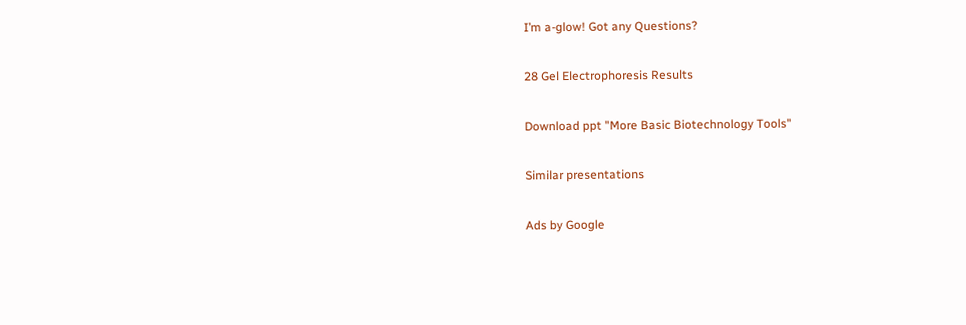I’m a-glow! Got any Questions?

28 Gel Electrophoresis Results

Download ppt "More Basic Biotechnology Tools"

Similar presentations

Ads by Google